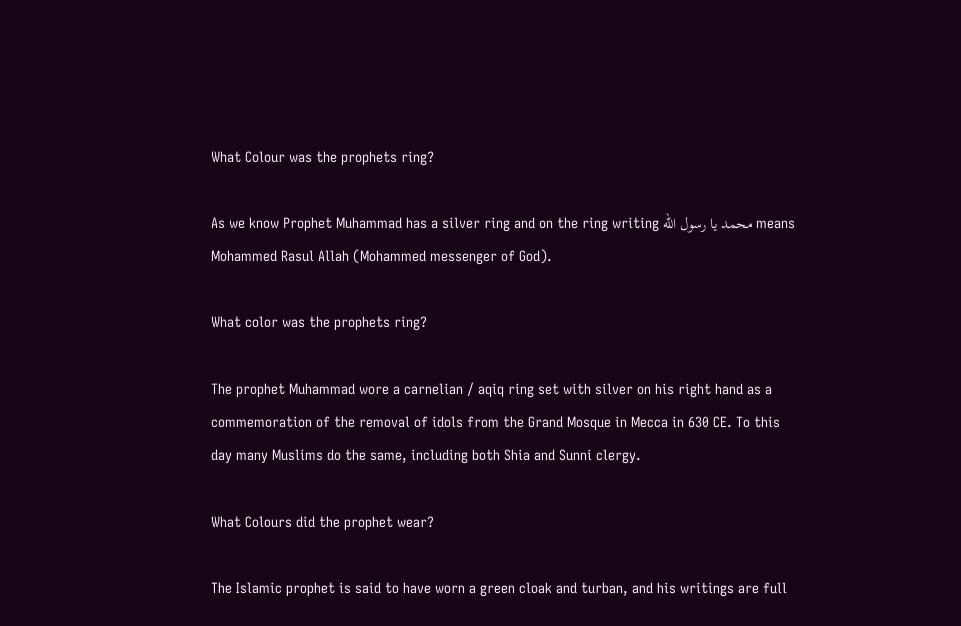What Colour was the prophets ring?

As we know Prophet Muhammad has a silver ring and on the ring writing محمد يا رسول الله means Mohammed Rasul Allah (Mohammed messenger of God).

What color was the prophets ring?

The prophet Muhammad wore a carnelian / aqiq ring set with silver on his right hand as a commemoration of the removal of idols from the Grand Mosque in Mecca in 630 CE. To this day many Muslims do the same, including both Shia and Sunni clergy.

What Colours did the prophet wear?

The Islamic prophet is said to have worn a green cloak and turban, and his writings are full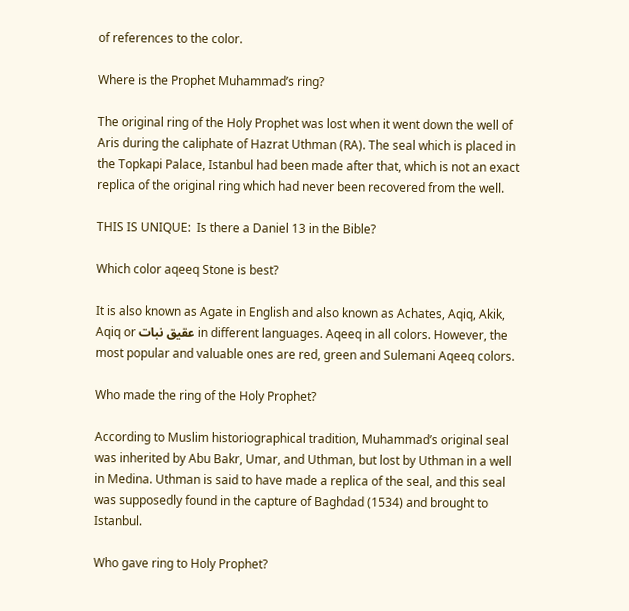of references to the color.

Where is the Prophet Muhammad’s ring?

The original ring of the Holy Prophet was lost when it went down the well of Aris during the caliphate of Hazrat Uthman (RA). The seal which is placed in the Topkapi Palace, Istanbul had been made after that, which is not an exact replica of the original ring which had never been recovered from the well.

THIS IS UNIQUE:  Is there a Daniel 13 in the Bible?

Which color aqeeq Stone is best?

It is also known as Agate in English and also known as Achates, Aqiq, Akik, Aqiq or عقيق نبات in different languages. Aqeeq in all colors. However, the most popular and valuable ones are red, green and Sulemani Aqeeq colors.

Who made the ring of the Holy Prophet?

According to Muslim historiographical tradition, Muhammad’s original seal was inherited by Abu Bakr, Umar, and Uthman, but lost by Uthman in a well in Medina. Uthman is said to have made a replica of the seal, and this seal was supposedly found in the capture of Baghdad (1534) and brought to Istanbul.

Who gave ring to Holy Prophet?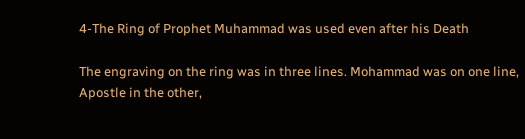4-The Ring of Prophet Muhammad was used even after his Death

The engraving on the ring was in three lines. Mohammad was on one line, Apostle in the other,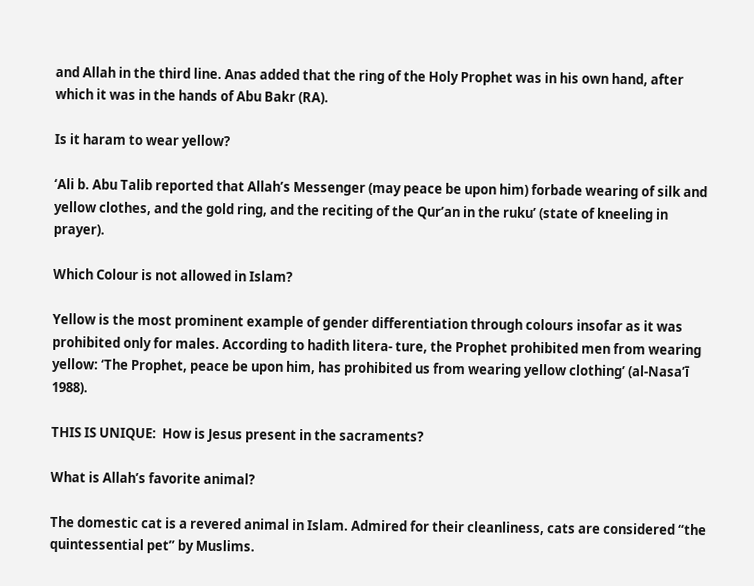and Allah in the third line. Anas added that the ring of the Holy Prophet was in his own hand, after which it was in the hands of Abu Bakr (RA).

Is it haram to wear yellow?

‘Ali b. Abu Talib reported that Allah’s Messenger (may peace be upon him) forbade wearing of silk and yellow clothes, and the gold ring, and the reciting of the Qur’an in the ruku’ (state of kneeling in prayer).

Which Colour is not allowed in Islam?

Yellow is the most prominent example of gender differentiation through colours insofar as it was prohibited only for males. According to hadith litera- ture, the Prophet prohibited men from wearing yellow: ‘The Prophet, peace be upon him, has prohibited us from wearing yellow clothing’ (al-Nasa’ī 1988).

THIS IS UNIQUE:  How is Jesus present in the sacraments?

What is Allah’s favorite animal?

The domestic cat is a revered animal in Islam. Admired for their cleanliness, cats are considered “the quintessential pet” by Muslims.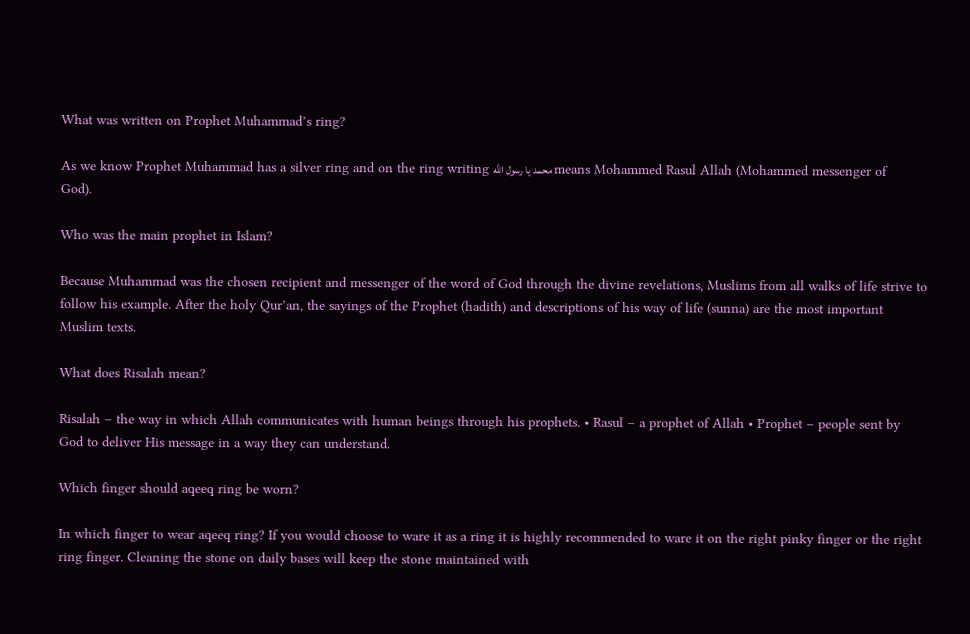What was written on Prophet Muhammad’s ring?

As we know Prophet Muhammad has a silver ring and on the ring writing محمد يا رسول الله means Mohammed Rasul Allah (Mohammed messenger of God).

Who was the main prophet in Islam?

Because Muhammad was the chosen recipient and messenger of the word of God through the divine revelations, Muslims from all walks of life strive to follow his example. After the holy Qur’an, the sayings of the Prophet (hadith) and descriptions of his way of life (sunna) are the most important Muslim texts.

What does Risalah mean?

Risalah – the way in which Allah communicates with human beings through his prophets. • Rasul – a prophet of Allah • Prophet – people sent by God to deliver His message in a way they can understand.

Which finger should aqeeq ring be worn?

In which finger to wear aqeeq ring? If you would choose to ware it as a ring it is highly recommended to ware it on the right pinky finger or the right ring finger. Cleaning the stone on daily bases will keep the stone maintained with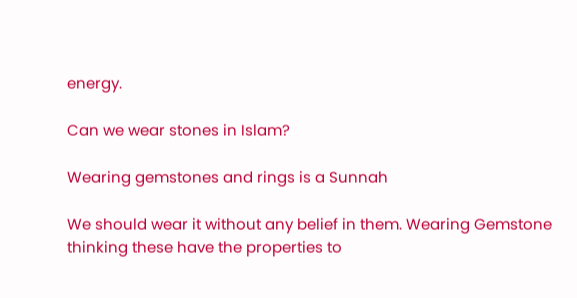energy.

Can we wear stones in Islam?

Wearing gemstones and rings is a Sunnah

We should wear it without any belief in them. Wearing Gemstone thinking these have the properties to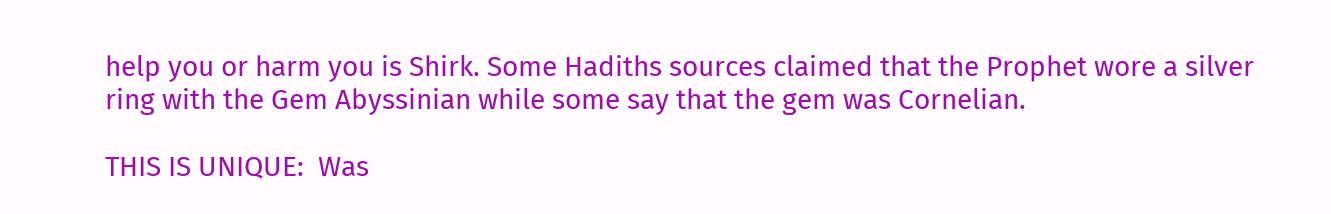help you or harm you is Shirk. Some Hadiths sources claimed that the Prophet wore a silver ring with the Gem Abyssinian while some say that the gem was Cornelian.

THIS IS UNIQUE:  Was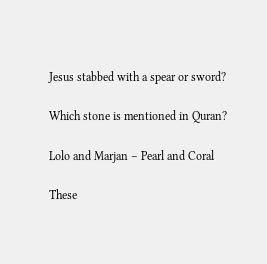Jesus stabbed with a spear or sword?

Which stone is mentioned in Quran?

Lolo and Marjan – Pearl and Coral

These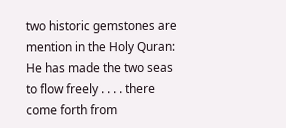two historic gemstones are mention in the Holy Quran: He has made the two seas to flow freely . . . . there come forth from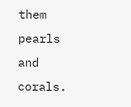them pearls and corals.